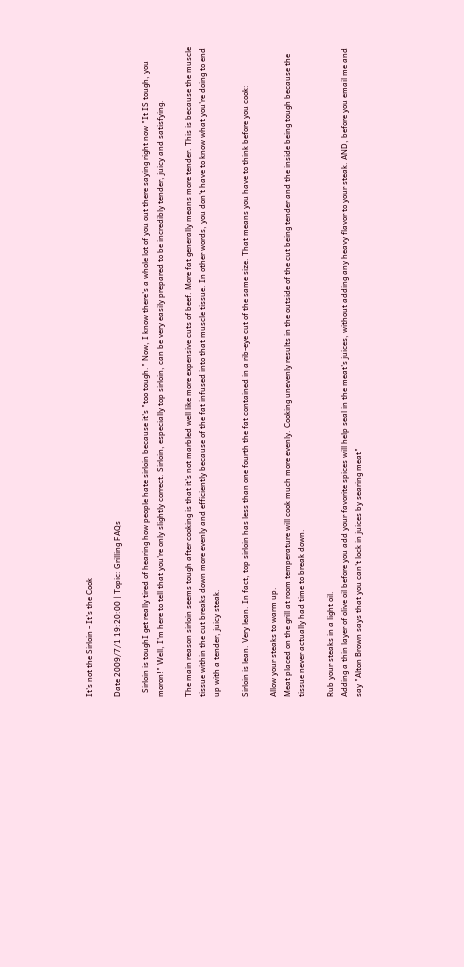It's not the Sirloin - It's the Cook

Date 2009/7/1 19:20:00 | Topic: Grilling FAQs

  Sirloin is toughI get really tired of hearing how people hate sirloin because it's "too tough." Now, I know there's a whole lot of you out there saying right now "It IS tough, you moron!" Well, I'm here to tell that you're only slightly correct. Sirloin, especially top sirloin, can be very easily prepared to be incredibly tender, juicy and satisfying.

The main reason sirloin seems tough after cooking is that it's not marbled well like more expensive cuts of beef. More fat generally means more tender. This is because the muscle tissue within the cut breaks down more evenly and efficiently because of the fat infused into that muscle tissue. In other words, you don't have to know what you're doing to end up with a tender, juicy steak.

Sirloin is lean. Very lean. In fact, top sirloin has less than one fourth the fat contained in a rib-eye cut of the same size. That means you have to think before you cook:

Allow your steaks to warm up.
Meat placed on the grill at room temperature will cook much more evenly. Cooking unevenly results in the outside of the cut being tender and the inside being tough because the tissue never actually had time to break down.

Rub your steaks in a light oil.
Adding a thin layer of olive oil before you add your favorite spices will help seal in the meat's juices, without adding any heavy flavor to your steak. AND, before you email me and say "Alton Brown says that you can't lock in juices by searing meat"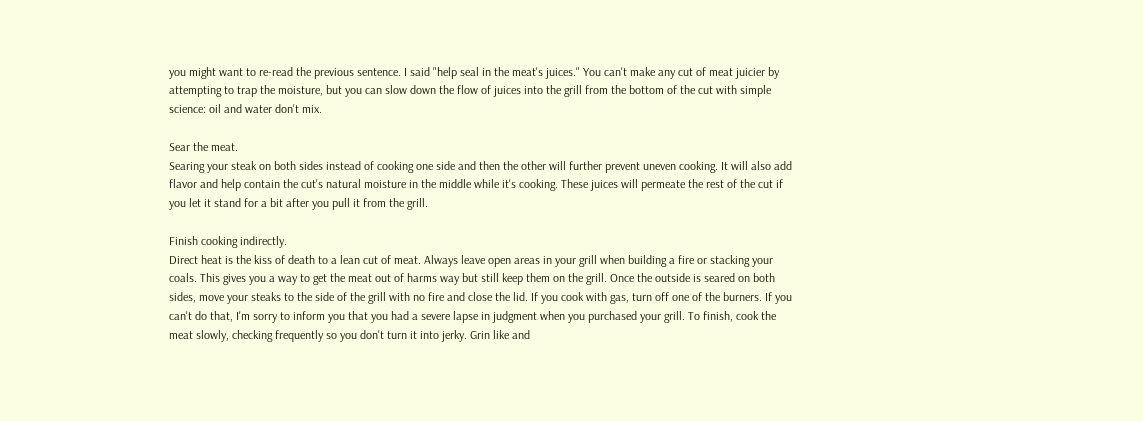you might want to re-read the previous sentence. I said "help seal in the meat's juices." You can't make any cut of meat juicier by attempting to trap the moisture, but you can slow down the flow of juices into the grill from the bottom of the cut with simple science: oil and water don't mix.

Sear the meat.
Searing your steak on both sides instead of cooking one side and then the other will further prevent uneven cooking. It will also add flavor and help contain the cut's natural moisture in the middle while it's cooking. These juices will permeate the rest of the cut if you let it stand for a bit after you pull it from the grill.

Finish cooking indirectly.
Direct heat is the kiss of death to a lean cut of meat. Always leave open areas in your grill when building a fire or stacking your coals. This gives you a way to get the meat out of harms way but still keep them on the grill. Once the outside is seared on both sides, move your steaks to the side of the grill with no fire and close the lid. If you cook with gas, turn off one of the burners. If you can't do that, I'm sorry to inform you that you had a severe lapse in judgment when you purchased your grill. To finish, cook the meat slowly, checking frequently so you don't turn it into jerky. Grin like and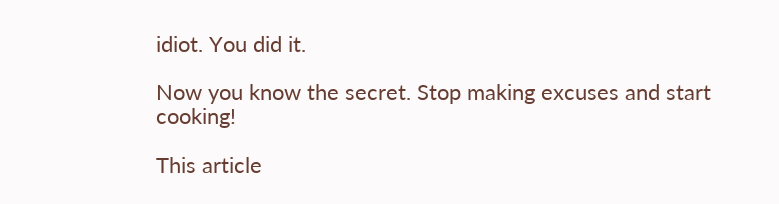idiot. You did it.

Now you know the secret. Stop making excuses and start cooking!

This article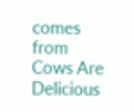comes from Cows Are Delicious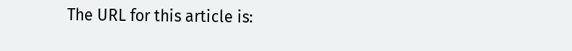The URL for this article is: